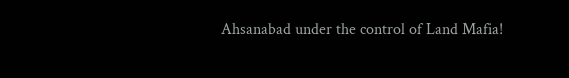Ahsanabad under the control of Land Mafia!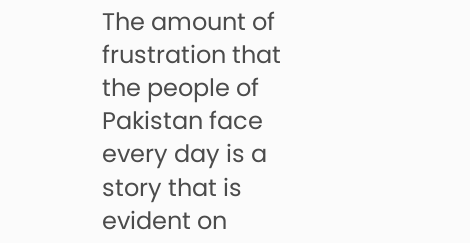The amount of frustration that the people of Pakistan face every day is a story that is evident on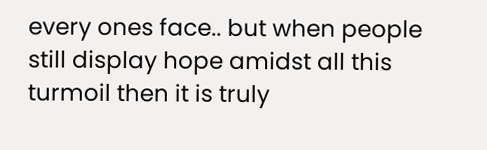every ones face.. but when people still display hope amidst all this turmoil then it is truly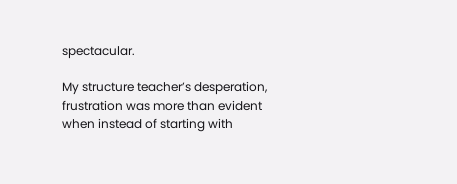spectacular.

My structure teacher’s desperation, frustration was more than evident when instead of starting with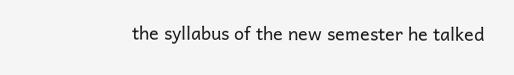the syllabus of the new semester he talked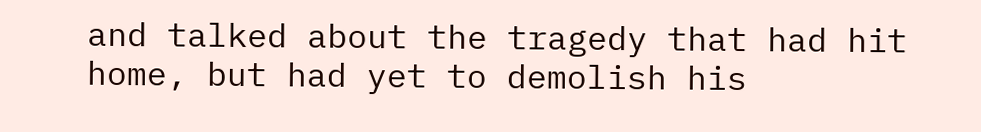and talked about the tragedy that had hit home, but had yet to demolish his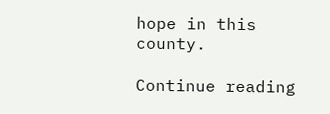hope in this county.

Continue reading